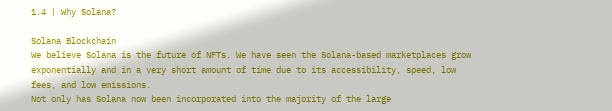1.4 | Why Solana?

Solana Blockchain
We believe Solana is the future of NFTs. We have seen the Solana-based marketplaces grow exponentially and in a very short amount of time due to its accessibility, speed, low fees, and low emissions.
Not only has Solana now been incorporated into the majority of the large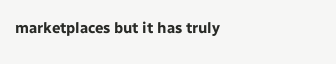marketplaces but it has truly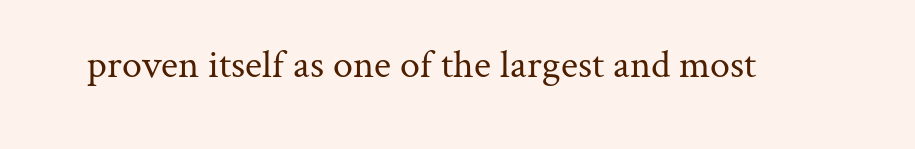proven itself as one of the largest and most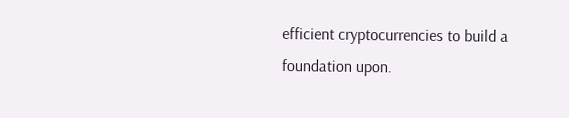efficient cryptocurrencies to build a foundation upon.